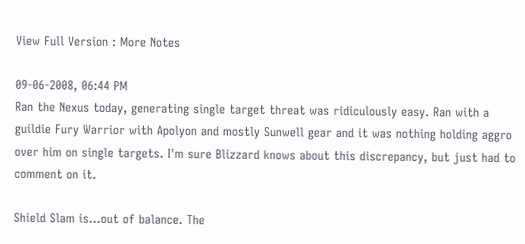View Full Version : More Notes

09-06-2008, 06:44 PM
Ran the Nexus today, generating single target threat was ridiculously easy. Ran with a guildie Fury Warrior with Apolyon and mostly Sunwell gear and it was nothing holding aggro over him on single targets. I'm sure Blizzard knows about this discrepancy, but just had to comment on it.

Shield Slam is...out of balance. The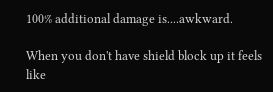100% additional damage is....awkward.

When you don't have shield block up it feels like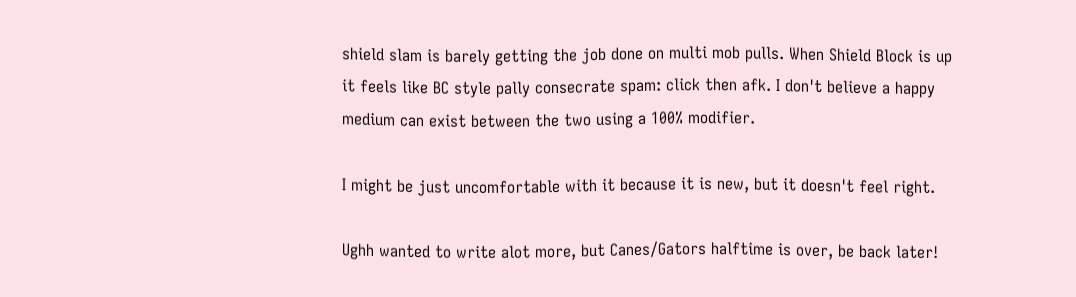shield slam is barely getting the job done on multi mob pulls. When Shield Block is up it feels like BC style pally consecrate spam: click then afk. I don't believe a happy medium can exist between the two using a 100% modifier.

I might be just uncomfortable with it because it is new, but it doesn't feel right.

Ughh wanted to write alot more, but Canes/Gators halftime is over, be back later!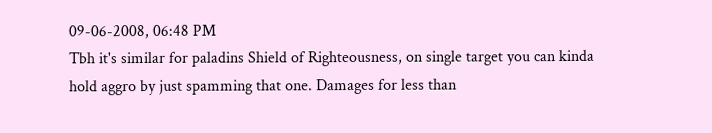09-06-2008, 06:48 PM
Tbh it's similar for paladins Shield of Righteousness, on single target you can kinda hold aggro by just spamming that one. Damages for less than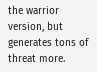the warrior version, but generates tons of threat more.